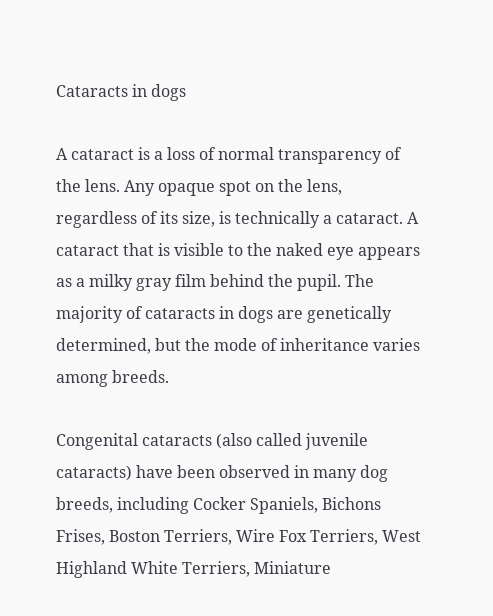Cataracts in dogs

A cataract is a loss of normal transparency of the lens. Any opaque spot on the lens, regardless of its size, is technically a cataract. A cataract that is visible to the naked eye appears as a milky gray film behind the pupil. The majority of cataracts in dogs are genetically determined, but the mode of inheritance varies among breeds.

Congenital cataracts (also called juvenile cataracts) have been observed in many dog breeds, including Cocker Spaniels, Bichons Frises, Boston Terriers, Wire Fox Terriers, West Highland White Terriers, Miniature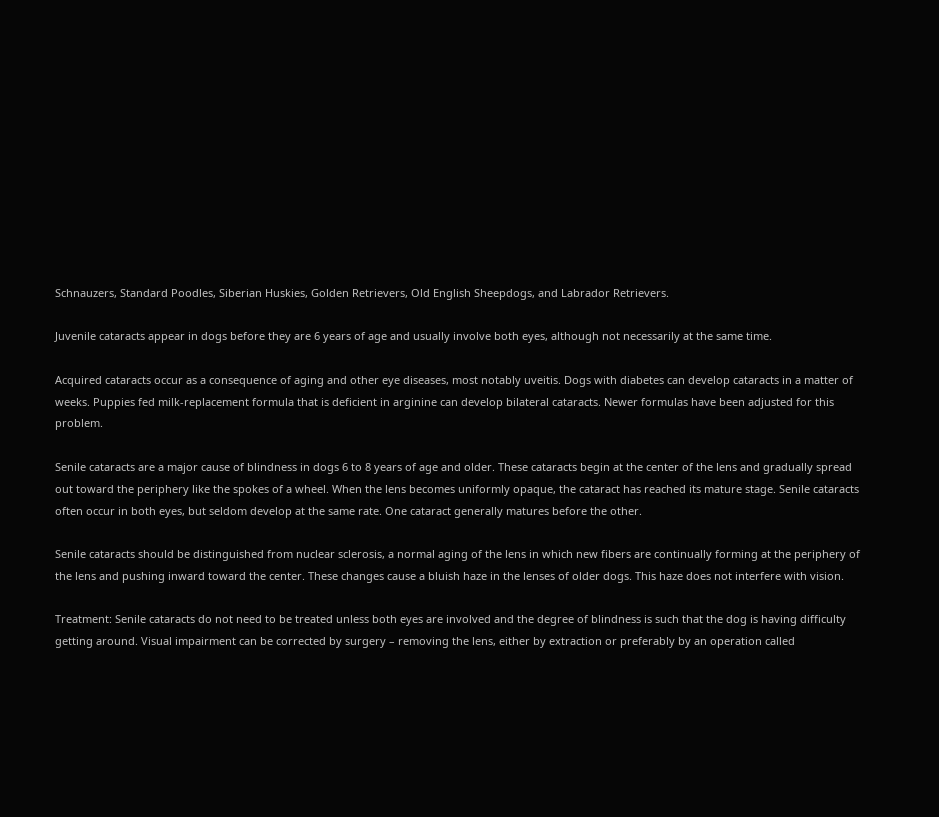Schnauzers, Standard Poodles, Siberian Huskies, Golden Retrievers, Old English Sheepdogs, and Labrador Retrievers.

Juvenile cataracts appear in dogs before they are 6 years of age and usually involve both eyes, although not necessarily at the same time.

Acquired cataracts occur as a consequence of aging and other eye diseases, most notably uveitis. Dogs with diabetes can develop cataracts in a matter of weeks. Puppies fed milk-replacement formula that is deficient in arginine can develop bilateral cataracts. Newer formulas have been adjusted for this problem.

Senile cataracts are a major cause of blindness in dogs 6 to 8 years of age and older. These cataracts begin at the center of the lens and gradually spread out toward the periphery like the spokes of a wheel. When the lens becomes uniformly opaque, the cataract has reached its mature stage. Senile cataracts often occur in both eyes, but seldom develop at the same rate. One cataract generally matures before the other.

Senile cataracts should be distinguished from nuclear sclerosis, a normal aging of the lens in which new fibers are continually forming at the periphery of the lens and pushing inward toward the center. These changes cause a bluish haze in the lenses of older dogs. This haze does not interfere with vision.

Treatment: Senile cataracts do not need to be treated unless both eyes are involved and the degree of blindness is such that the dog is having difficulty getting around. Visual impairment can be corrected by surgery – removing the lens, either by extraction or preferably by an operation called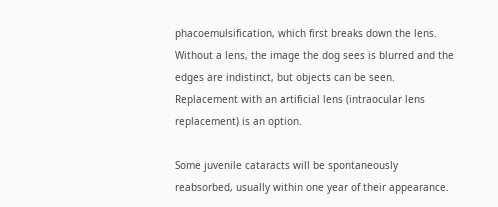phacoemulsification, which first breaks down the lens. Without a lens, the image the dog sees is blurred and the edges are indistinct, but objects can be seen. Replacement with an artificial lens (intraocular lens replacement) is an option.

Some juvenile cataracts will be spontaneously reabsorbed, usually within one year of their appearance.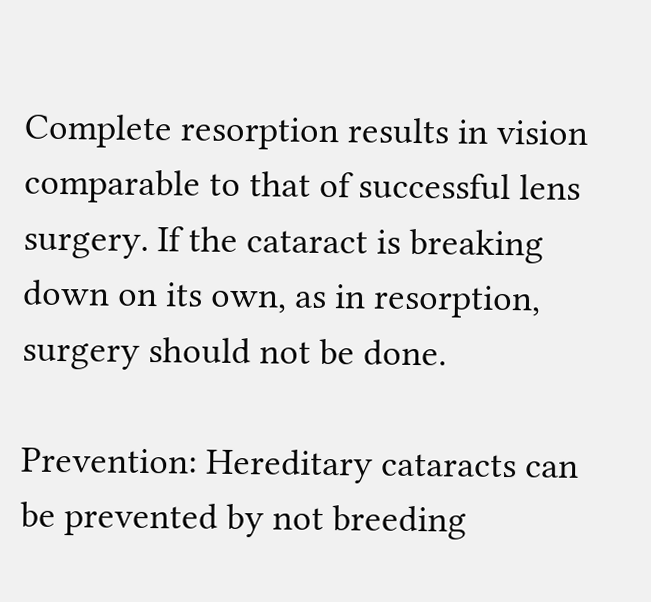Complete resorption results in vision comparable to that of successful lens surgery. If the cataract is breaking down on its own, as in resorption, surgery should not be done.

Prevention: Hereditary cataracts can be prevented by not breeding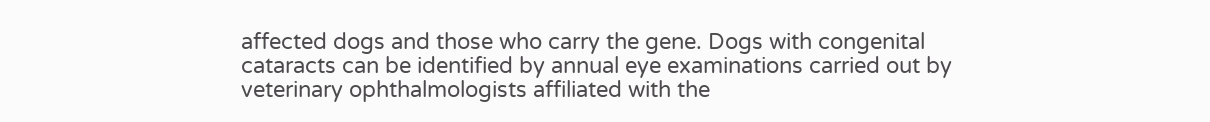affected dogs and those who carry the gene. Dogs with congenital cataracts can be identified by annual eye examinations carried out by veterinary ophthalmologists affiliated with the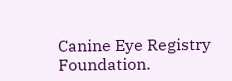Canine Eye Registry Foundation.